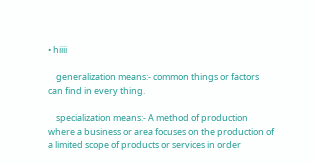• hiiii

    generalization means:- common things or factors can find in every thing.

    specialization means:- A method of production where a business or area focuses on the production of a limited scope of products or services in order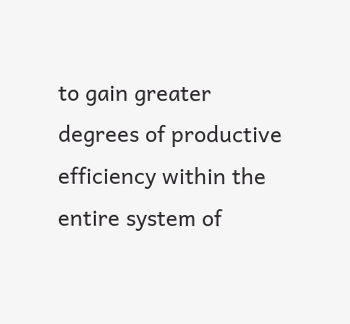to gain greater degrees of productive efficiency within the entire system of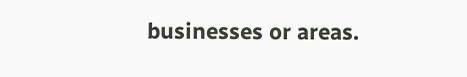businesses or areas.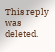This reply was deleted.